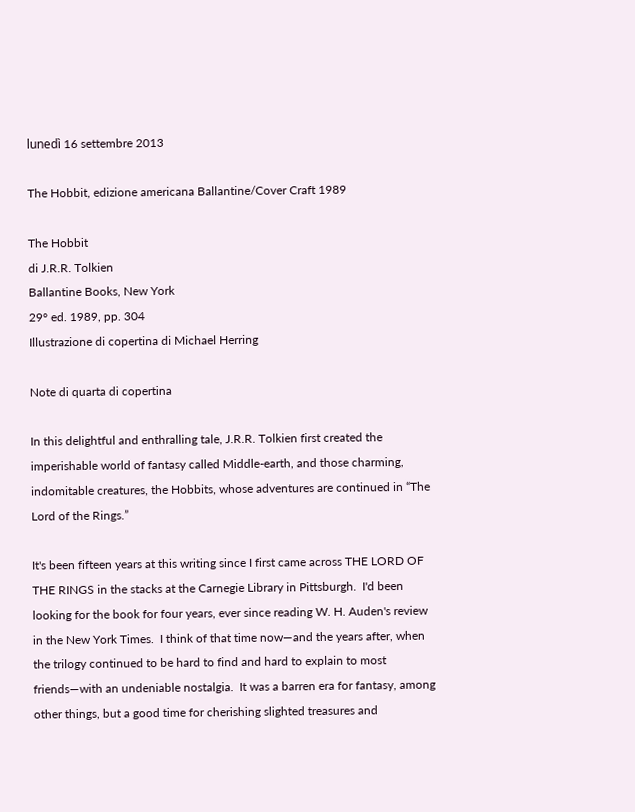lunedì 16 settembre 2013

The Hobbit, edizione americana Ballantine/Cover Craft 1989

The Hobbit
di J.R.R. Tolkien
Ballantine Books, New York
29° ed. 1989, pp. 304
Illustrazione di copertina di Michael Herring

Note di quarta di copertina

In this delightful and enthralling tale, J.R.R. Tolkien first created the imperishable world of fantasy called Middle-earth, and those charming, indomitable creatures, the Hobbits, whose adventures are continued in “The Lord of the Rings.”

It's been fifteen years at this writing since I first came across THE LORD OF THE RINGS in the stacks at the Carnegie Library in Pittsburgh.  I'd been looking for the book for four years, ever since reading W. H. Auden's review in the New York Times.  I think of that time now—and the years after, when the trilogy continued to be hard to find and hard to explain to most friends—with an undeniable nostalgia.  It was a barren era for fantasy, among other things, but a good time for cherishing slighted treasures and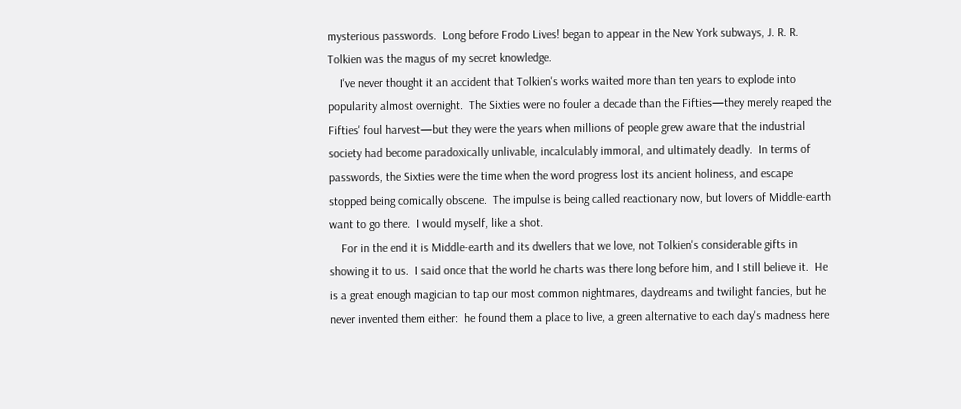mysterious passwords.  Long before Frodo Lives! began to appear in the New York subways, J. R. R. Tolkien was the magus of my secret knowledge.
    I've never thought it an accident that Tolkien's works waited more than ten years to explode into popularity almost overnight.  The Sixties were no fouler a decade than the Fifties—they merely reaped the Fifties' foul harvest—but they were the years when millions of people grew aware that the industrial society had become paradoxically unlivable, incalculably immoral, and ultimately deadly.  In terms of passwords, the Sixties were the time when the word progress lost its ancient holiness, and escape stopped being comically obscene.  The impulse is being called reactionary now, but lovers of Middle-earth want to go there.  I would myself, like a shot.
    For in the end it is Middle-earth and its dwellers that we love, not Tolkien's considerable gifts in showing it to us.  I said once that the world he charts was there long before him, and I still believe it.  He is a great enough magician to tap our most common nightmares, daydreams and twilight fancies, but he never invented them either:  he found them a place to live, a green alternative to each day's madness here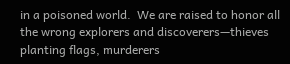in a poisoned world.  We are raised to honor all the wrong explorers and discoverers—thieves planting flags, murderers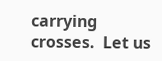carrying crosses.  Let us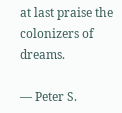at last praise the colonizers of dreams.

— Peter S.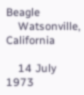Beagle
    Watsonville, California

    14 July 1973